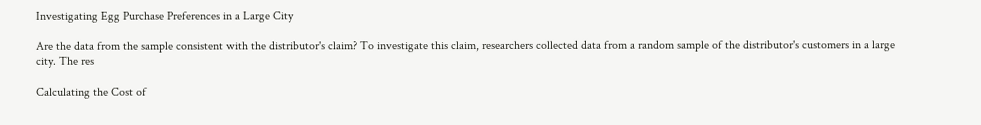Investigating Egg Purchase Preferences in a Large City

Are the data from the sample consistent with the distributor's claim? To investigate this claim, researchers collected data from a random sample of the distributor's customers in a large city. The res

Calculating the Cost of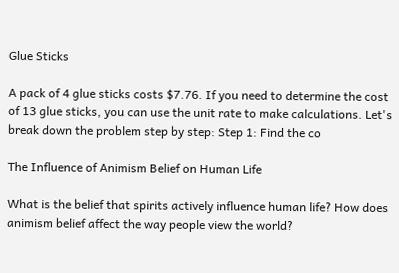Glue Sticks

A pack of 4 glue sticks costs $7.76. If you need to determine the cost of 13 glue sticks, you can use the unit rate to make calculations. Let's break down the problem step by step: Step 1: Find the co

The Influence of Animism Belief on Human Life

What is the belief that spirits actively influence human life? How does animism belief affect the way people view the world?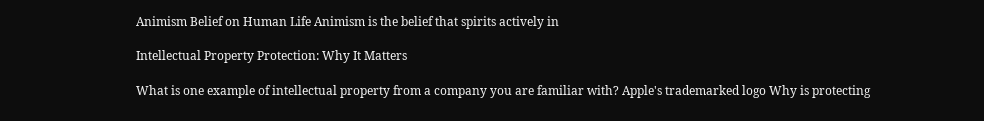Animism Belief on Human Life Animism is the belief that spirits actively in

Intellectual Property Protection: Why It Matters

What is one example of intellectual property from a company you are familiar with? Apple's trademarked logo Why is protecting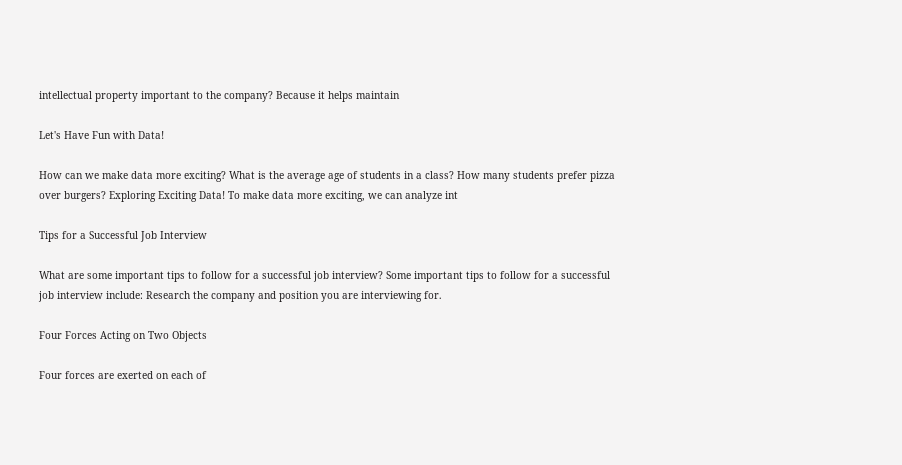intellectual property important to the company? Because it helps maintain

Let's Have Fun with Data!

How can we make data more exciting? What is the average age of students in a class? How many students prefer pizza over burgers? Exploring Exciting Data! To make data more exciting, we can analyze int

Tips for a Successful Job Interview

What are some important tips to follow for a successful job interview? Some important tips to follow for a successful job interview include: Research the company and position you are interviewing for.

Four Forces Acting on Two Objects

Four forces are exerted on each of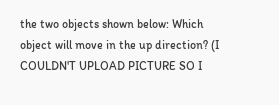the two objects shown below: Which object will move in the up direction? (I COULDN'T UPLOAD PICTURE SO I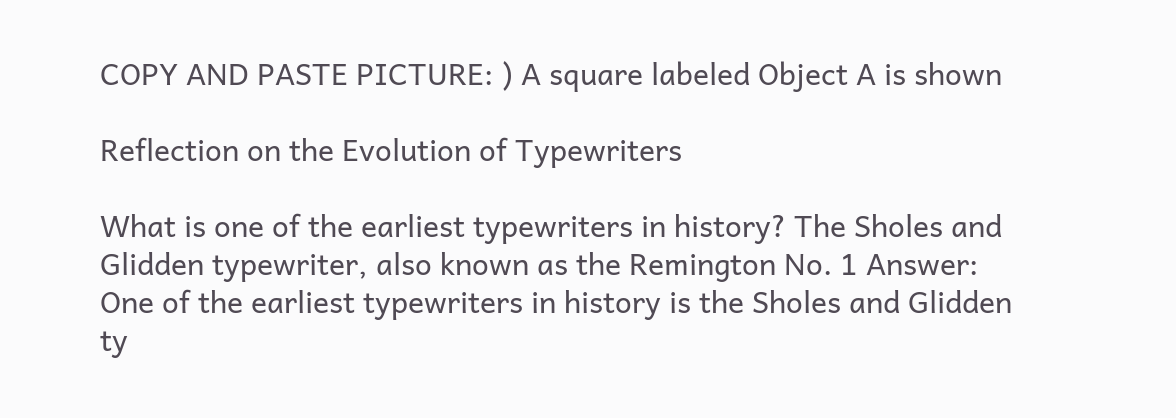COPY AND PASTE PICTURE: ) A square labeled Object A is shown

Reflection on the Evolution of Typewriters

What is one of the earliest typewriters in history? The Sholes and Glidden typewriter, also known as the Remington No. 1 Answer: One of the earliest typewriters in history is the Sholes and Glidden ty